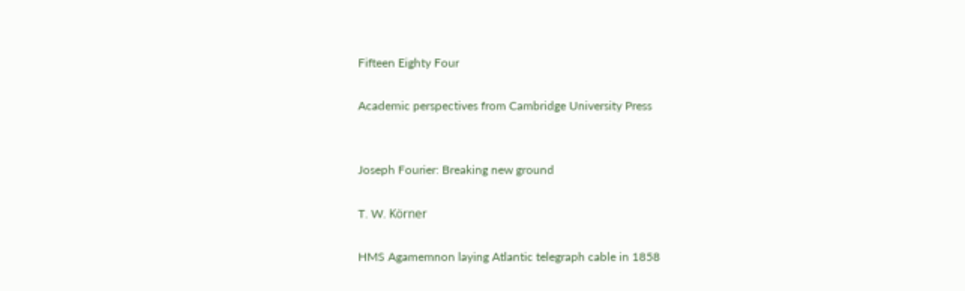Fifteen Eighty Four

Academic perspectives from Cambridge University Press


Joseph Fourier: Breaking new ground

T. W. Körner

HMS Agamemnon laying Atlantic telegraph cable in 1858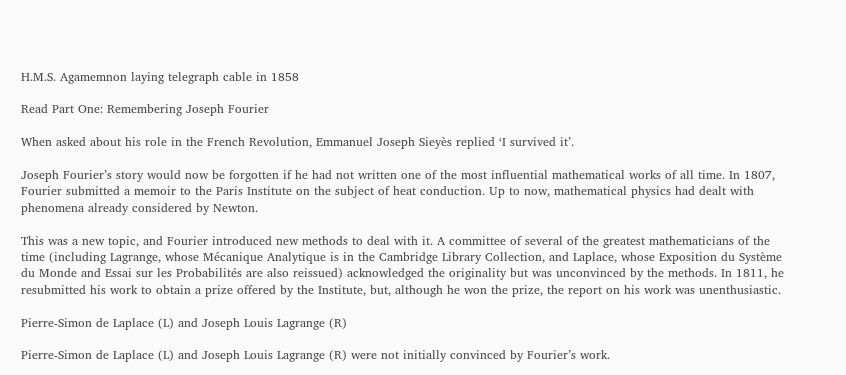H.M.S. Agamemnon laying telegraph cable in 1858

Read Part One: Remembering Joseph Fourier

When asked about his role in the French Revolution, Emmanuel Joseph Sieyès replied ‘I survived it’.

Joseph Fourier’s story would now be forgotten if he had not written one of the most influential mathematical works of all time. In 1807, Fourier submitted a memoir to the Paris Institute on the subject of heat conduction. Up to now, mathematical physics had dealt with phenomena already considered by Newton.

This was a new topic, and Fourier introduced new methods to deal with it. A committee of several of the greatest mathematicians of the time (including Lagrange, whose Mécanique Analytique is in the Cambridge Library Collection, and Laplace, whose Exposition du Système du Monde and Essai sur les Probabilités are also reissued) acknowledged the originality but was unconvinced by the methods. In 1811, he resubmitted his work to obtain a prize offered by the Institute, but, although he won the prize, the report on his work was unenthusiastic.

Pierre-Simon de Laplace (L) and Joseph Louis Lagrange (R)

Pierre-Simon de Laplace (L) and Joseph Louis Lagrange (R) were not initially convinced by Fourier’s work.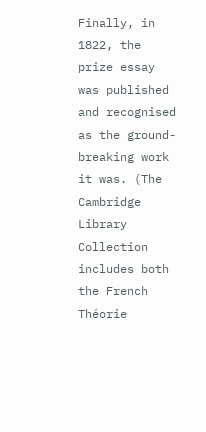Finally, in 1822, the prize essay was published and recognised as the ground-breaking work it was. (The Cambridge Library Collection includes both the French Théorie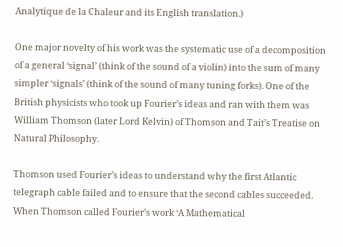Analytique de la Chaleur and its English translation.)

One major novelty of his work was the systematic use of a decomposition of a general ‘signal’ (think of the sound of a violin) into the sum of many simpler ‘signals’ (think of the sound of many tuning forks). One of the British physicists who took up Fourier’s ideas and ran with them was William Thomson (later Lord Kelvin) of Thomson and Tait’s Treatise on Natural Philosophy.

Thomson used Fourier’s ideas to understand why the first Atlantic telegraph cable failed and to ensure that the second cables succeeded. When Thomson called Fourier’s work ‘A Mathematical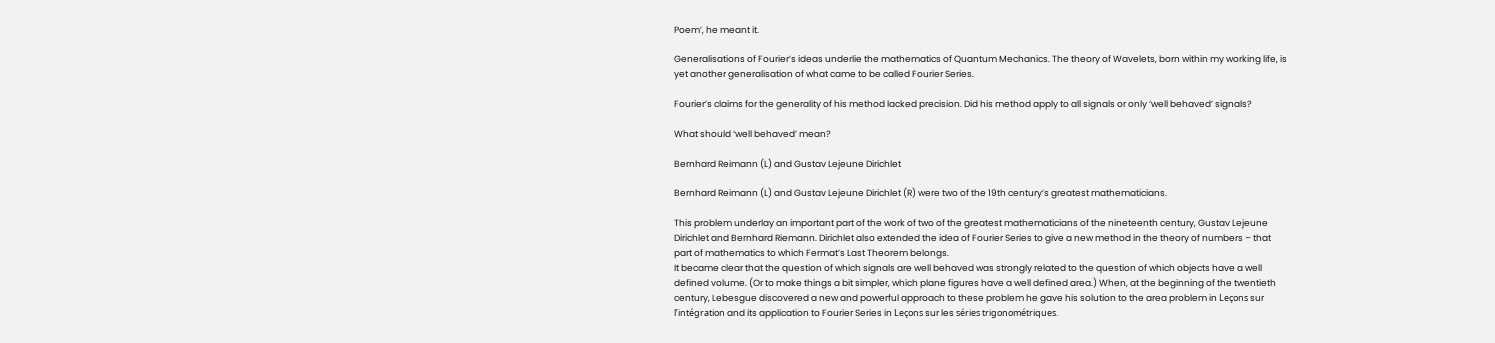Poem’, he meant it.

Generalisations of Fourier’s ideas underlie the mathematics of Quantum Mechanics. The theory of Wavelets, born within my working life, is yet another generalisation of what came to be called Fourier Series.

Fourier’s claims for the generality of his method lacked precision. Did his method apply to all signals or only ‘well behaved’ signals?

What should ‘well behaved’ mean?

Bernhard Reimann (L) and Gustav Lejeune Dirichlet

Bernhard Reimann (L) and Gustav Lejeune Dirichlet (R) were two of the 19th century’s greatest mathematicians.

This problem underlay an important part of the work of two of the greatest mathematicians of the nineteenth century, Gustav Lejeune Dirichlet and Bernhard Riemann. Dirichlet also extended the idea of Fourier Series to give a new method in the theory of numbers – that part of mathematics to which Fermat’s Last Theorem belongs.
It became clear that the question of which signals are well behaved was strongly related to the question of which objects have a well defined volume. (Or to make things a bit simpler, which plane figures have a well defined area.) When, at the beginning of the twentieth century, Lebesgue discovered a new and powerful approach to these problem he gave his solution to the area problem in Leçons sur l’intégration and its application to Fourier Series in Leçons sur les séries trigonométriques.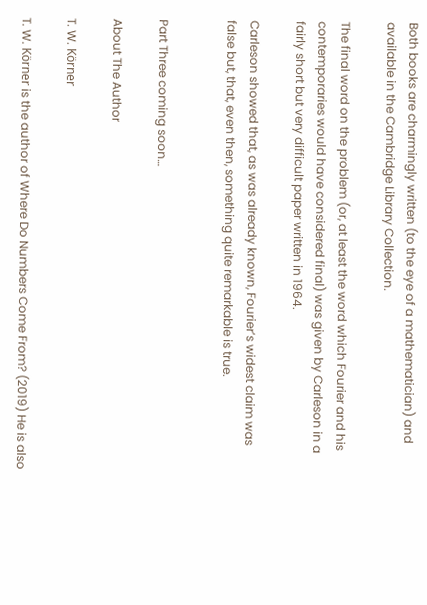Both books are charmingly written (to the eye of a mathematician) and available in the Cambridge Library Collection.

The final word on the problem (or, at least the word which Fourier and his contemporaries would have considered final) was given by Carleson in a fairly short but very difficult paper written in 1964.

Carleson showed that, as was already known, Fourier’s widest claim was false but, that, even then, something quite remarkable is true.


Part Three coming soon…

About The Author

T. W. Körner

T. W. Körner is the author of Where Do Numbers Come From? (2019) He is also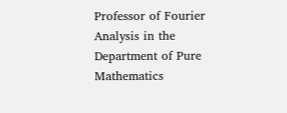Professor of Fourier Analysis in the Department of Pure Mathematics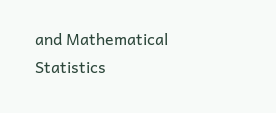and Mathematical Statistics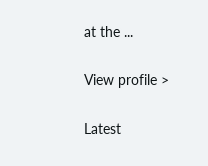at the ...

View profile >

Latest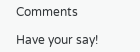Comments

Have your say!